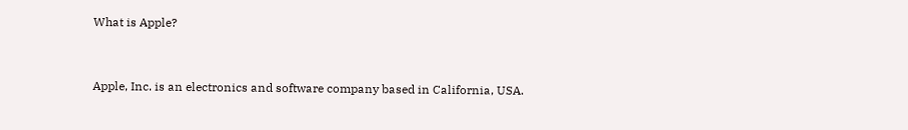What is Apple?


Apple, Inc. is an electronics and software company based in California, USA.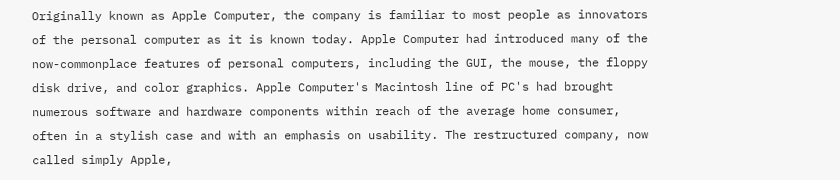Originally known as Apple Computer, the company is familiar to most people as innovators of the personal computer as it is known today. Apple Computer had introduced many of the now-commonplace features of personal computers, including the GUI, the mouse, the floppy disk drive, and color graphics. Apple Computer's Macintosh line of PC's had brought numerous software and hardware components within reach of the average home consumer, often in a stylish case and with an emphasis on usability. The restructured company, now called simply Apple,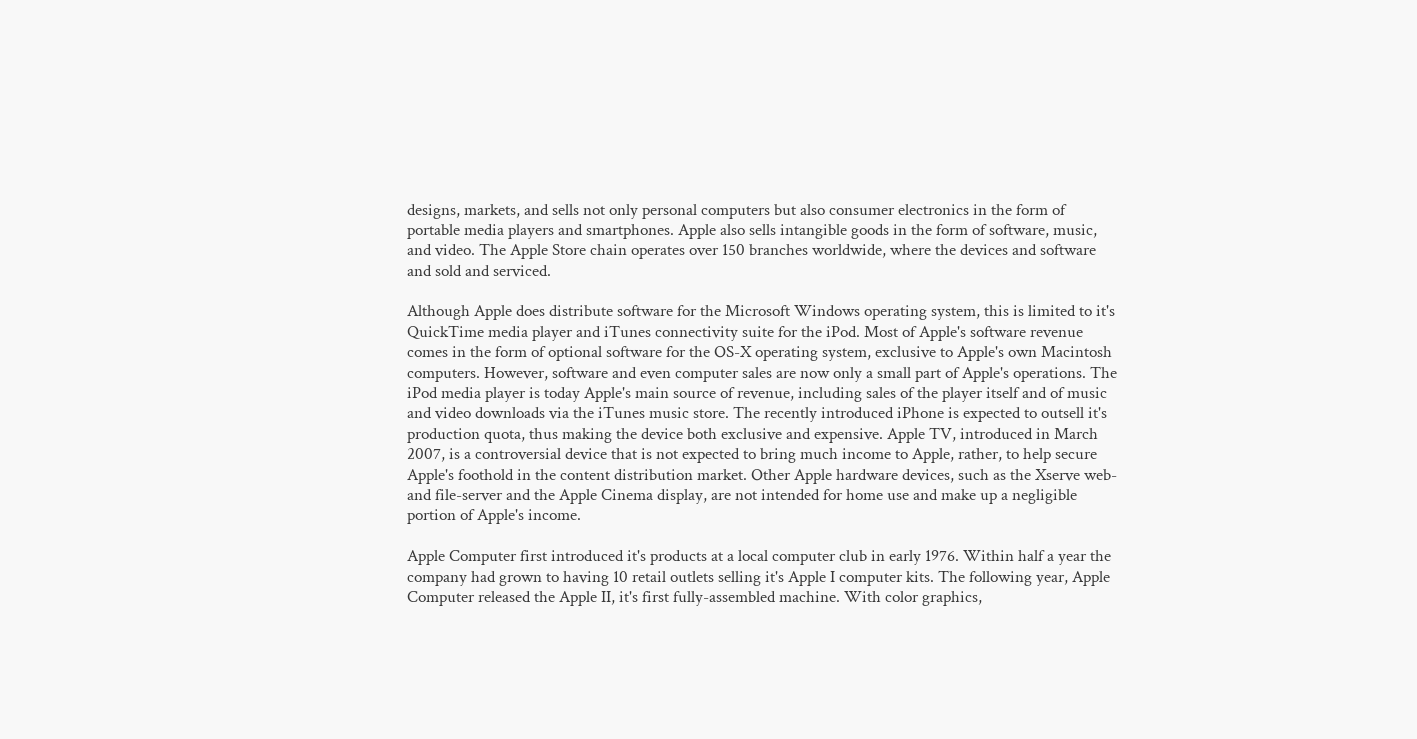designs, markets, and sells not only personal computers but also consumer electronics in the form of portable media players and smartphones. Apple also sells intangible goods in the form of software, music, and video. The Apple Store chain operates over 150 branches worldwide, where the devices and software and sold and serviced.

Although Apple does distribute software for the Microsoft Windows operating system, this is limited to it's QuickTime media player and iTunes connectivity suite for the iPod. Most of Apple's software revenue comes in the form of optional software for the OS-X operating system, exclusive to Apple's own Macintosh computers. However, software and even computer sales are now only a small part of Apple's operations. The iPod media player is today Apple's main source of revenue, including sales of the player itself and of music and video downloads via the iTunes music store. The recently introduced iPhone is expected to outsell it's production quota, thus making the device both exclusive and expensive. Apple TV, introduced in March 2007, is a controversial device that is not expected to bring much income to Apple, rather, to help secure Apple's foothold in the content distribution market. Other Apple hardware devices, such as the Xserve web- and file-server and the Apple Cinema display, are not intended for home use and make up a negligible portion of Apple's income.

Apple Computer first introduced it's products at a local computer club in early 1976. Within half a year the company had grown to having 10 retail outlets selling it's Apple I computer kits. The following year, Apple Computer released the Apple II, it's first fully-assembled machine. With color graphics,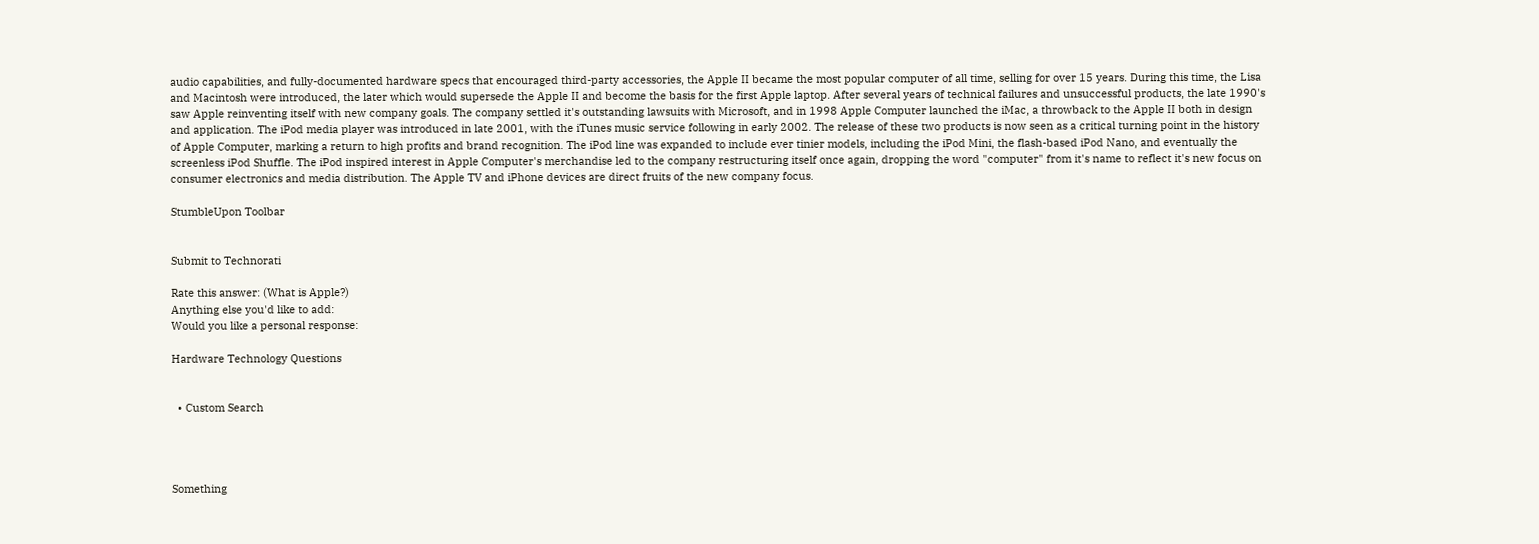audio capabilities, and fully-documented hardware specs that encouraged third-party accessories, the Apple II became the most popular computer of all time, selling for over 15 years. During this time, the Lisa and Macintosh were introduced, the later which would supersede the Apple II and become the basis for the first Apple laptop. After several years of technical failures and unsuccessful products, the late 1990's saw Apple reinventing itself with new company goals. The company settled it's outstanding lawsuits with Microsoft, and in 1998 Apple Computer launched the iMac, a throwback to the Apple II both in design and application. The iPod media player was introduced in late 2001, with the iTunes music service following in early 2002. The release of these two products is now seen as a critical turning point in the history of Apple Computer, marking a return to high profits and brand recognition. The iPod line was expanded to include ever tinier models, including the iPod Mini, the flash-based iPod Nano, and eventually the screenless iPod Shuffle. The iPod inspired interest in Apple Computer's merchandise led to the company restructuring itself once again, dropping the word "computer" from it's name to reflect it's new focus on consumer electronics and media distribution. The Apple TV and iPhone devices are direct fruits of the new company focus.

StumbleUpon Toolbar


Submit to Technorati

Rate this answer: (What is Apple?)
Anything else you'd like to add:
Would you like a personal response:

Hardware Technology Questions


  • Custom Search




Something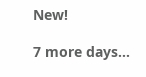New!

7 more days...